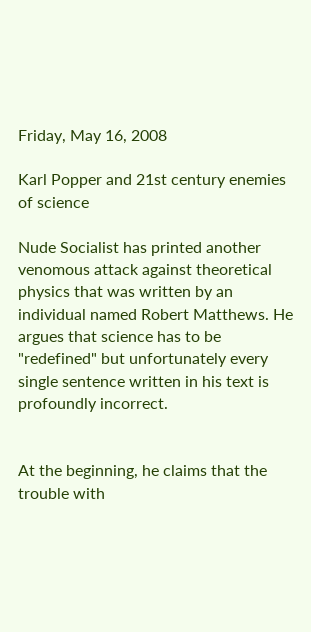Friday, May 16, 2008

Karl Popper and 21st century enemies of science

Nude Socialist has printed another venomous attack against theoretical physics that was written by an individual named Robert Matthews. He argues that science has to be "redefined" but unfortunately every single sentence written in his text is profoundly incorrect.


At the beginning, he claims that the trouble with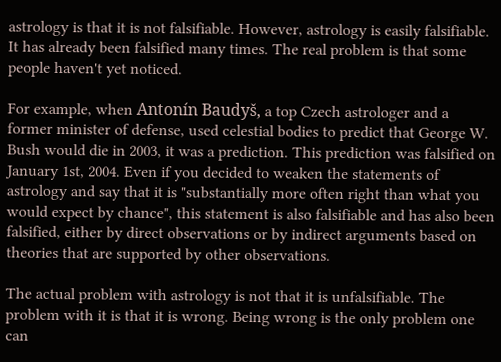astrology is that it is not falsifiable. However, astrology is easily falsifiable. It has already been falsified many times. The real problem is that some people haven't yet noticed.

For example, when Antonín Baudyš, a top Czech astrologer and a former minister of defense, used celestial bodies to predict that George W. Bush would die in 2003, it was a prediction. This prediction was falsified on January 1st, 2004. Even if you decided to weaken the statements of astrology and say that it is "substantially more often right than what you would expect by chance", this statement is also falsifiable and has also been falsified, either by direct observations or by indirect arguments based on theories that are supported by other observations.

The actual problem with astrology is not that it is unfalsifiable. The problem with it is that it is wrong. Being wrong is the only problem one can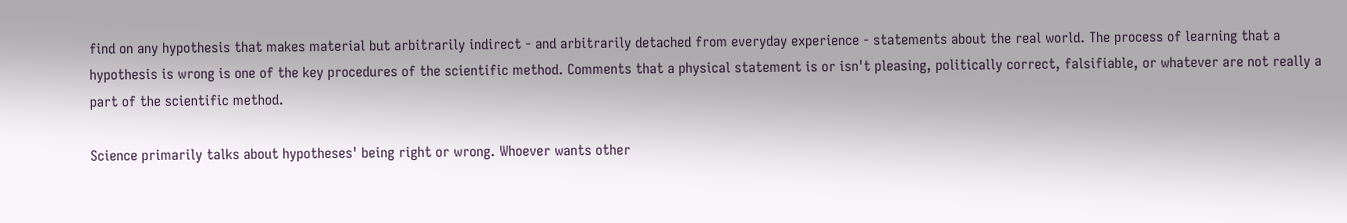find on any hypothesis that makes material but arbitrarily indirect - and arbitrarily detached from everyday experience - statements about the real world. The process of learning that a hypothesis is wrong is one of the key procedures of the scientific method. Comments that a physical statement is or isn't pleasing, politically correct, falsifiable, or whatever are not really a part of the scientific method.

Science primarily talks about hypotheses' being right or wrong. Whoever wants other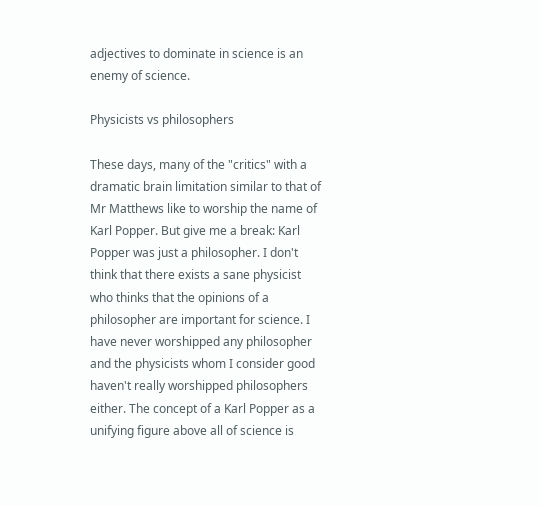adjectives to dominate in science is an enemy of science.

Physicists vs philosophers

These days, many of the "critics" with a dramatic brain limitation similar to that of Mr Matthews like to worship the name of Karl Popper. But give me a break: Karl Popper was just a philosopher. I don't think that there exists a sane physicist who thinks that the opinions of a philosopher are important for science. I have never worshipped any philosopher and the physicists whom I consider good haven't really worshipped philosophers either. The concept of a Karl Popper as a unifying figure above all of science is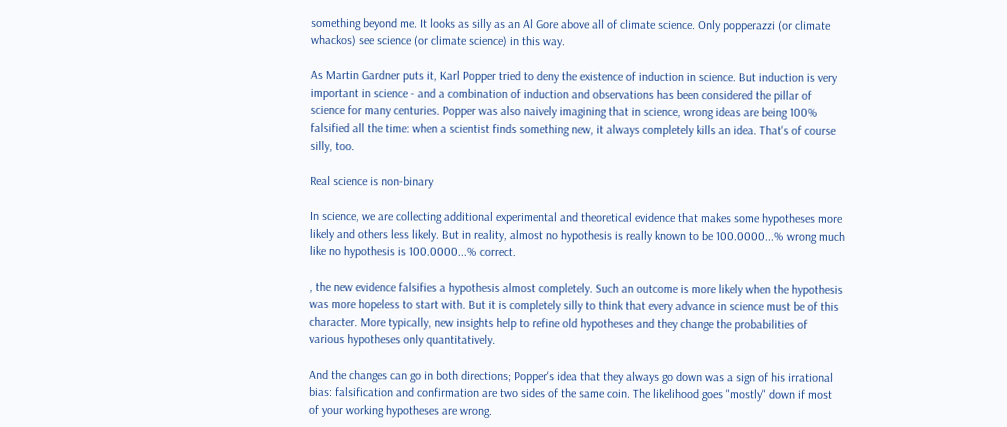something beyond me. It looks as silly as an Al Gore above all of climate science. Only popperazzi (or climate whackos) see science (or climate science) in this way.

As Martin Gardner puts it, Karl Popper tried to deny the existence of induction in science. But induction is very important in science - and a combination of induction and observations has been considered the pillar of science for many centuries. Popper was also naively imagining that in science, wrong ideas are being 100% falsified all the time: when a scientist finds something new, it always completely kills an idea. That's of course silly, too.

Real science is non-binary

In science, we are collecting additional experimental and theoretical evidence that makes some hypotheses more likely and others less likely. But in reality, almost no hypothesis is really known to be 100.0000...% wrong much like no hypothesis is 100.0000...% correct.

, the new evidence falsifies a hypothesis almost completely. Such an outcome is more likely when the hypothesis was more hopeless to start with. But it is completely silly to think that every advance in science must be of this character. More typically, new insights help to refine old hypotheses and they change the probabilities of various hypotheses only quantitatively.

And the changes can go in both directions; Popper's idea that they always go down was a sign of his irrational bias: falsification and confirmation are two sides of the same coin. The likelihood goes "mostly" down if most of your working hypotheses are wrong.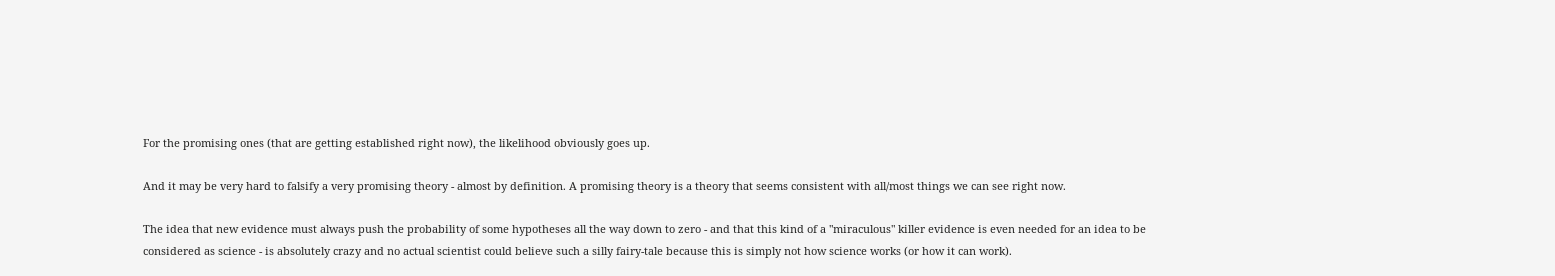For the promising ones (that are getting established right now), the likelihood obviously goes up.

And it may be very hard to falsify a very promising theory - almost by definition. A promising theory is a theory that seems consistent with all/most things we can see right now.

The idea that new evidence must always push the probability of some hypotheses all the way down to zero - and that this kind of a "miraculous" killer evidence is even needed for an idea to be considered as science - is absolutely crazy and no actual scientist could believe such a silly fairy-tale because this is simply not how science works (or how it can work).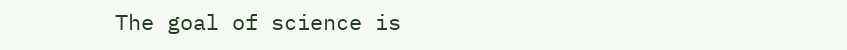The goal of science is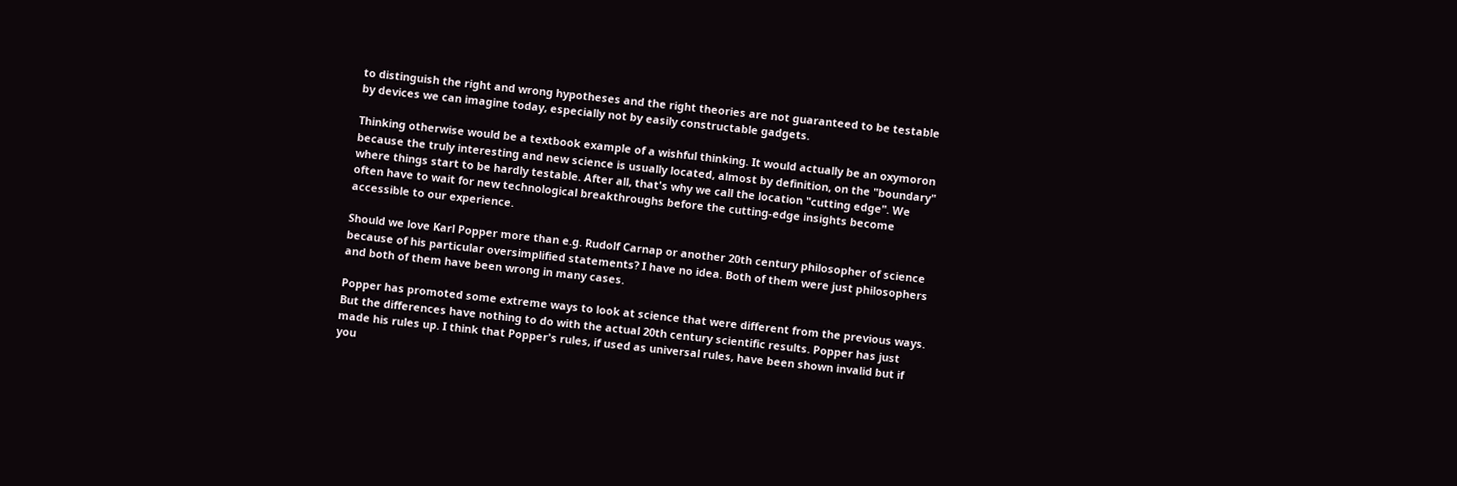to distinguish the right and wrong hypotheses and the right theories are not guaranteed to be testable by devices we can imagine today, especially not by easily constructable gadgets.

Thinking otherwise would be a textbook example of a wishful thinking. It would actually be an oxymoron because the truly interesting and new science is usually located, almost by definition, on the "boundary" where things start to be hardly testable. After all, that's why we call the location "cutting edge". We often have to wait for new technological breakthroughs before the cutting-edge insights become accessible to our experience.

Should we love Karl Popper more than e.g. Rudolf Carnap or another 20th century philosopher of science because of his particular oversimplified statements? I have no idea. Both of them were just philosophers and both of them have been wrong in many cases.

Popper has promoted some extreme ways to look at science that were different from the previous ways. But the differences have nothing to do with the actual 20th century scientific results. Popper has just made his rules up. I think that Popper's rules, if used as universal rules, have been shown invalid but if you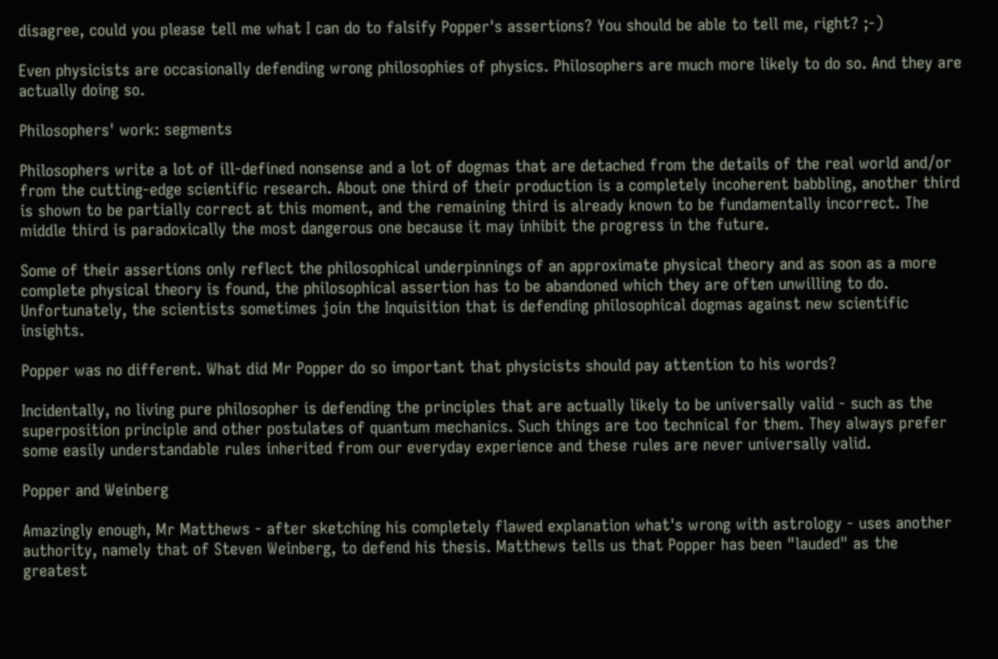disagree, could you please tell me what I can do to falsify Popper's assertions? You should be able to tell me, right? ;-)

Even physicists are occasionally defending wrong philosophies of physics. Philosophers are much more likely to do so. And they are actually doing so.

Philosophers' work: segments

Philosophers write a lot of ill-defined nonsense and a lot of dogmas that are detached from the details of the real world and/or from the cutting-edge scientific research. About one third of their production is a completely incoherent babbling, another third is shown to be partially correct at this moment, and the remaining third is already known to be fundamentally incorrect. The middle third is paradoxically the most dangerous one because it may inhibit the progress in the future.

Some of their assertions only reflect the philosophical underpinnings of an approximate physical theory and as soon as a more complete physical theory is found, the philosophical assertion has to be abandoned which they are often unwilling to do. Unfortunately, the scientists sometimes join the Inquisition that is defending philosophical dogmas against new scientific insights.

Popper was no different. What did Mr Popper do so important that physicists should pay attention to his words?

Incidentally, no living pure philosopher is defending the principles that are actually likely to be universally valid - such as the superposition principle and other postulates of quantum mechanics. Such things are too technical for them. They always prefer some easily understandable rules inherited from our everyday experience and these rules are never universally valid.

Popper and Weinberg

Amazingly enough, Mr Matthews - after sketching his completely flawed explanation what's wrong with astrology - uses another authority, namely that of Steven Weinberg, to defend his thesis. Matthews tells us that Popper has been "lauded" as the greatest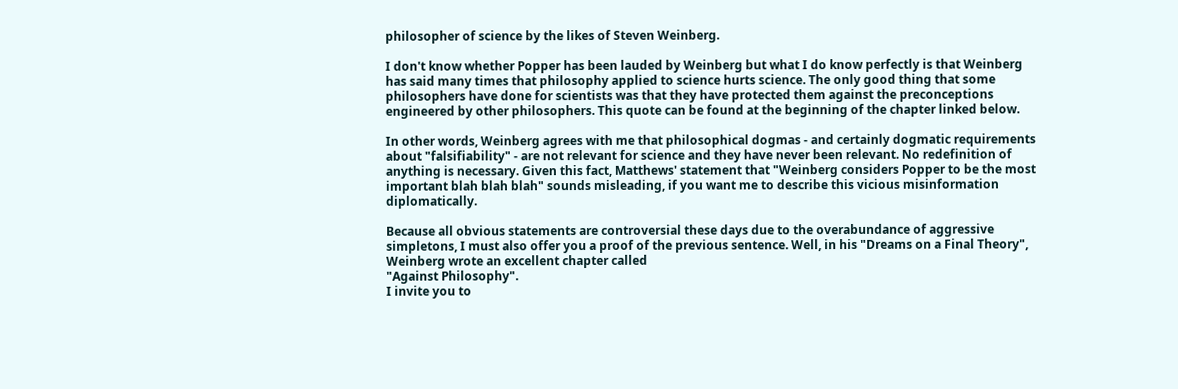philosopher of science by the likes of Steven Weinberg.

I don't know whether Popper has been lauded by Weinberg but what I do know perfectly is that Weinberg has said many times that philosophy applied to science hurts science. The only good thing that some philosophers have done for scientists was that they have protected them against the preconceptions engineered by other philosophers. This quote can be found at the beginning of the chapter linked below.

In other words, Weinberg agrees with me that philosophical dogmas - and certainly dogmatic requirements about "falsifiability" - are not relevant for science and they have never been relevant. No redefinition of anything is necessary. Given this fact, Matthews' statement that "Weinberg considers Popper to be the most important blah blah blah" sounds misleading, if you want me to describe this vicious misinformation diplomatically.

Because all obvious statements are controversial these days due to the overabundance of aggressive simpletons, I must also offer you a proof of the previous sentence. Well, in his "Dreams on a Final Theory", Weinberg wrote an excellent chapter called
"Against Philosophy".
I invite you to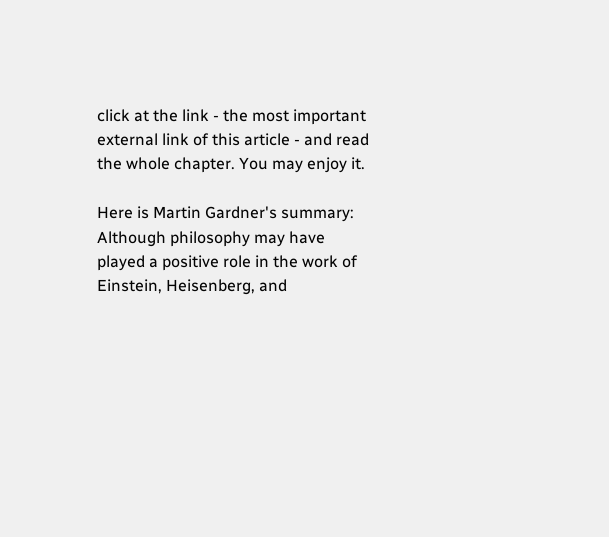click at the link - the most important external link of this article - and read the whole chapter. You may enjoy it.

Here is Martin Gardner's summary:
Although philosophy may have played a positive role in the work of Einstein, Heisenberg, and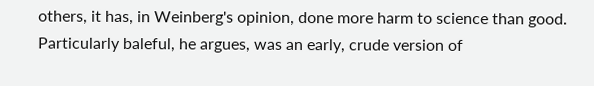others, it has, in Weinberg's opinion, done more harm to science than good. Particularly baleful, he argues, was an early, crude version of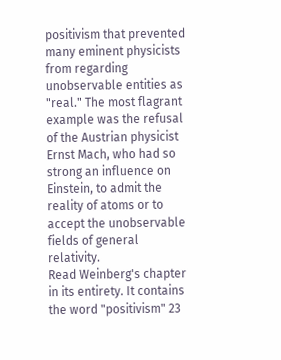positivism that prevented many eminent physicists from regarding unobservable entities as "real." The most flagrant example was the refusal of the Austrian physicist Ernst Mach, who had so strong an influence on Einstein, to admit the reality of atoms or to accept the unobservable fields of general relativity.
Read Weinberg's chapter in its entirety. It contains the word "positivism" 23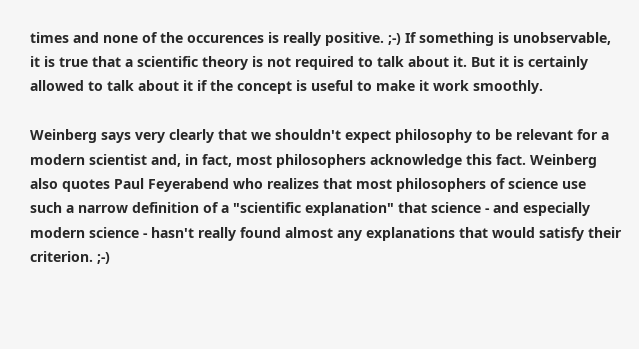times and none of the occurences is really positive. ;-) If something is unobservable, it is true that a scientific theory is not required to talk about it. But it is certainly allowed to talk about it if the concept is useful to make it work smoothly.

Weinberg says very clearly that we shouldn't expect philosophy to be relevant for a modern scientist and, in fact, most philosophers acknowledge this fact. Weinberg also quotes Paul Feyerabend who realizes that most philosophers of science use such a narrow definition of a "scientific explanation" that science - and especially modern science - hasn't really found almost any explanations that would satisfy their criterion. ;-)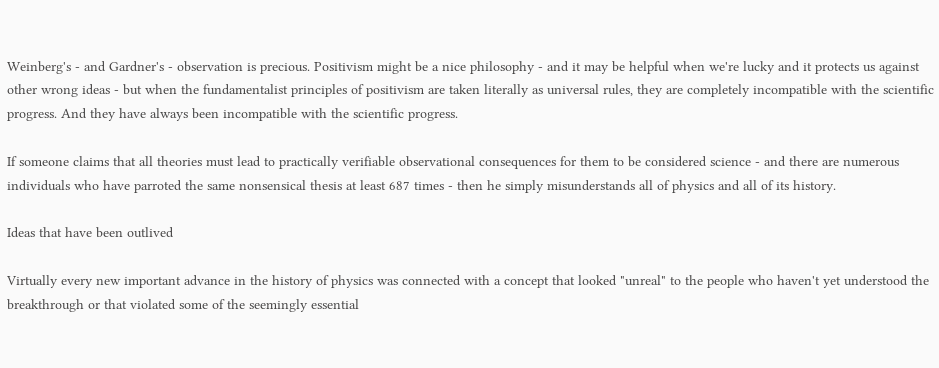Weinberg's - and Gardner's - observation is precious. Positivism might be a nice philosophy - and it may be helpful when we're lucky and it protects us against other wrong ideas - but when the fundamentalist principles of positivism are taken literally as universal rules, they are completely incompatible with the scientific progress. And they have always been incompatible with the scientific progress.

If someone claims that all theories must lead to practically verifiable observational consequences for them to be considered science - and there are numerous individuals who have parroted the same nonsensical thesis at least 687 times - then he simply misunderstands all of physics and all of its history.

Ideas that have been outlived

Virtually every new important advance in the history of physics was connected with a concept that looked "unreal" to the people who haven't yet understood the breakthrough or that violated some of the seemingly essential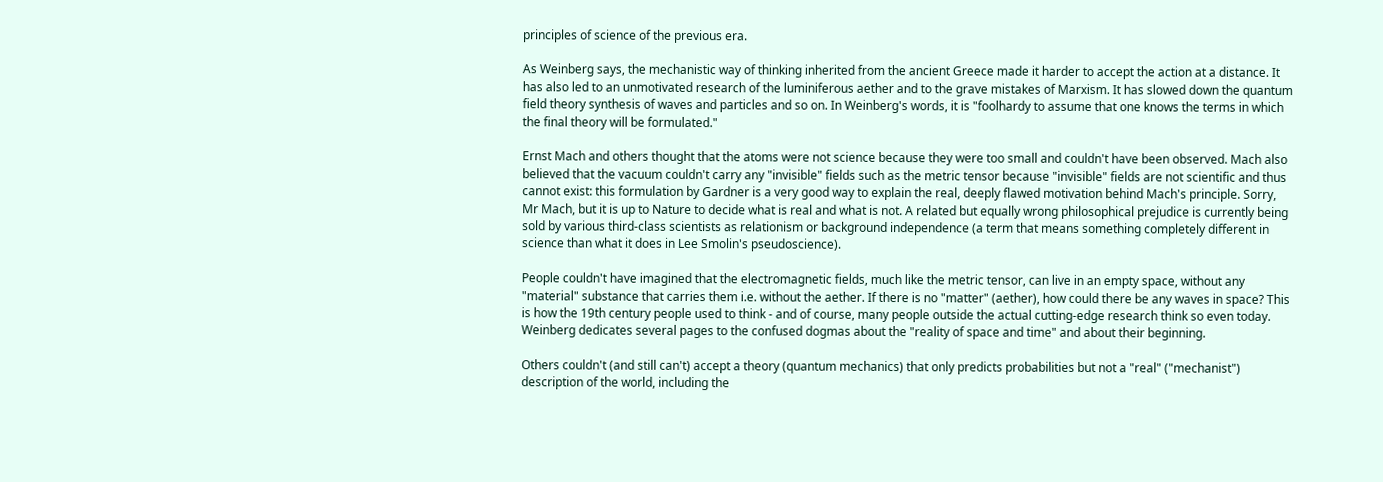principles of science of the previous era.

As Weinberg says, the mechanistic way of thinking inherited from the ancient Greece made it harder to accept the action at a distance. It has also led to an unmotivated research of the luminiferous aether and to the grave mistakes of Marxism. It has slowed down the quantum field theory synthesis of waves and particles and so on. In Weinberg's words, it is "foolhardy to assume that one knows the terms in which the final theory will be formulated."

Ernst Mach and others thought that the atoms were not science because they were too small and couldn't have been observed. Mach also believed that the vacuum couldn't carry any "invisible" fields such as the metric tensor because "invisible" fields are not scientific and thus cannot exist: this formulation by Gardner is a very good way to explain the real, deeply flawed motivation behind Mach's principle. Sorry, Mr Mach, but it is up to Nature to decide what is real and what is not. A related but equally wrong philosophical prejudice is currently being sold by various third-class scientists as relationism or background independence (a term that means something completely different in science than what it does in Lee Smolin's pseudoscience).

People couldn't have imagined that the electromagnetic fields, much like the metric tensor, can live in an empty space, without any "material" substance that carries them i.e. without the aether. If there is no "matter" (aether), how could there be any waves in space? This is how the 19th century people used to think - and of course, many people outside the actual cutting-edge research think so even today. Weinberg dedicates several pages to the confused dogmas about the "reality of space and time" and about their beginning.

Others couldn't (and still can't) accept a theory (quantum mechanics) that only predicts probabilities but not a "real" ("mechanist") description of the world, including the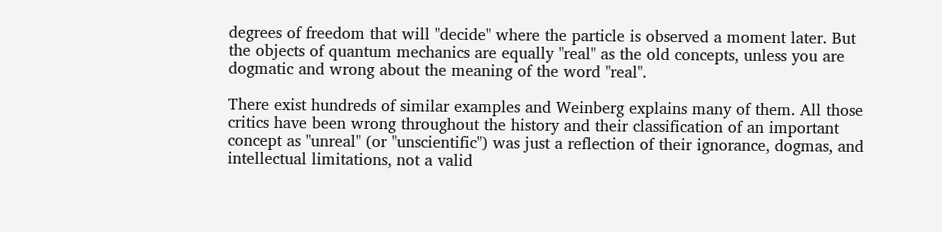degrees of freedom that will "decide" where the particle is observed a moment later. But the objects of quantum mechanics are equally "real" as the old concepts, unless you are dogmatic and wrong about the meaning of the word "real".

There exist hundreds of similar examples and Weinberg explains many of them. All those critics have been wrong throughout the history and their classification of an important concept as "unreal" (or "unscientific") was just a reflection of their ignorance, dogmas, and intellectual limitations, not a valid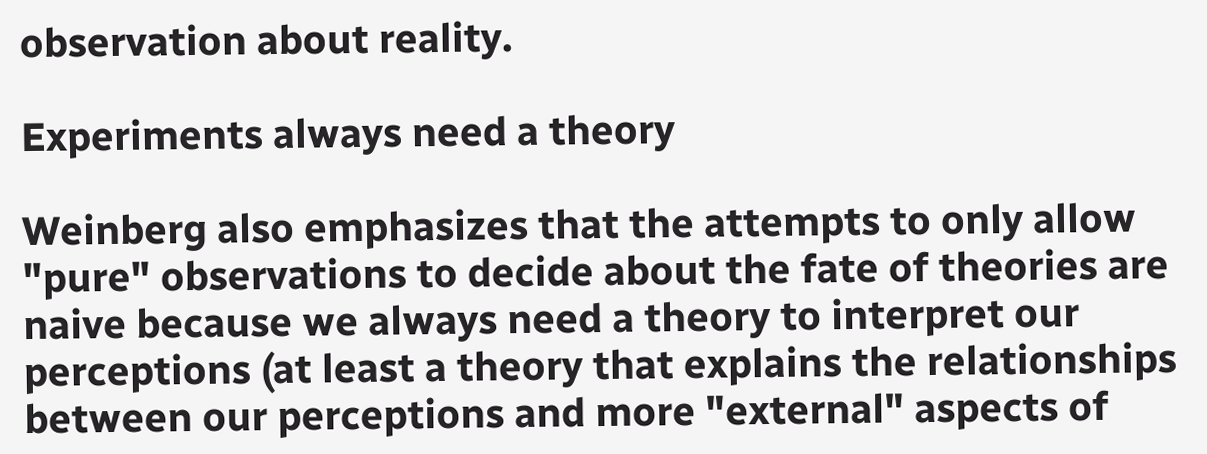observation about reality.

Experiments always need a theory

Weinberg also emphasizes that the attempts to only allow "pure" observations to decide about the fate of theories are naive because we always need a theory to interpret our perceptions (at least a theory that explains the relationships between our perceptions and more "external" aspects of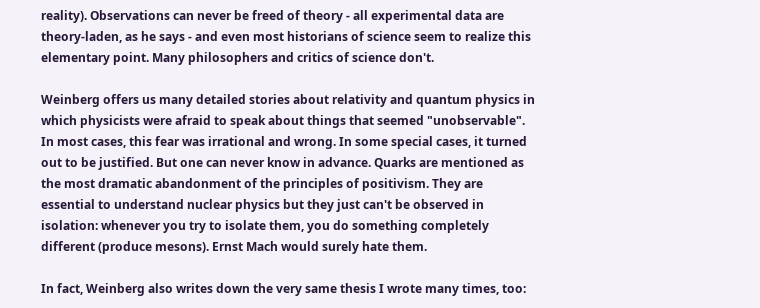reality). Observations can never be freed of theory - all experimental data are theory-laden, as he says - and even most historians of science seem to realize this elementary point. Many philosophers and critics of science don't.

Weinberg offers us many detailed stories about relativity and quantum physics in which physicists were afraid to speak about things that seemed "unobservable". In most cases, this fear was irrational and wrong. In some special cases, it turned out to be justified. But one can never know in advance. Quarks are mentioned as the most dramatic abandonment of the principles of positivism. They are essential to understand nuclear physics but they just can't be observed in isolation: whenever you try to isolate them, you do something completely different (produce mesons). Ernst Mach would surely hate them.

In fact, Weinberg also writes down the very same thesis I wrote many times, too: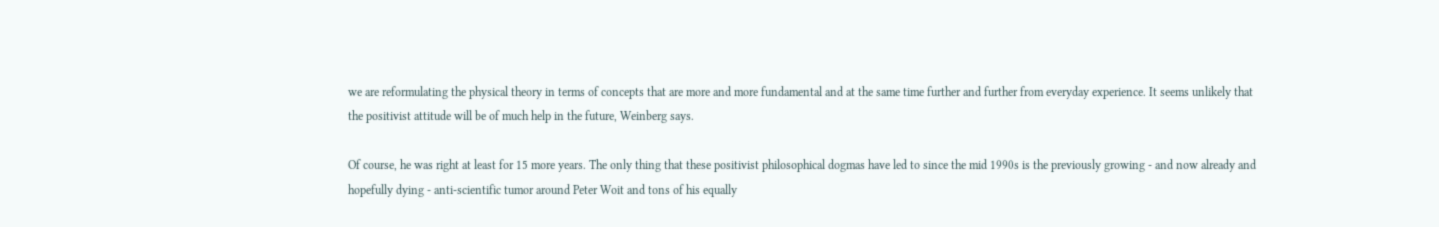we are reformulating the physical theory in terms of concepts that are more and more fundamental and at the same time further and further from everyday experience. It seems unlikely that the positivist attitude will be of much help in the future, Weinberg says.

Of course, he was right at least for 15 more years. The only thing that these positivist philosophical dogmas have led to since the mid 1990s is the previously growing - and now already and hopefully dying - anti-scientific tumor around Peter Woit and tons of his equally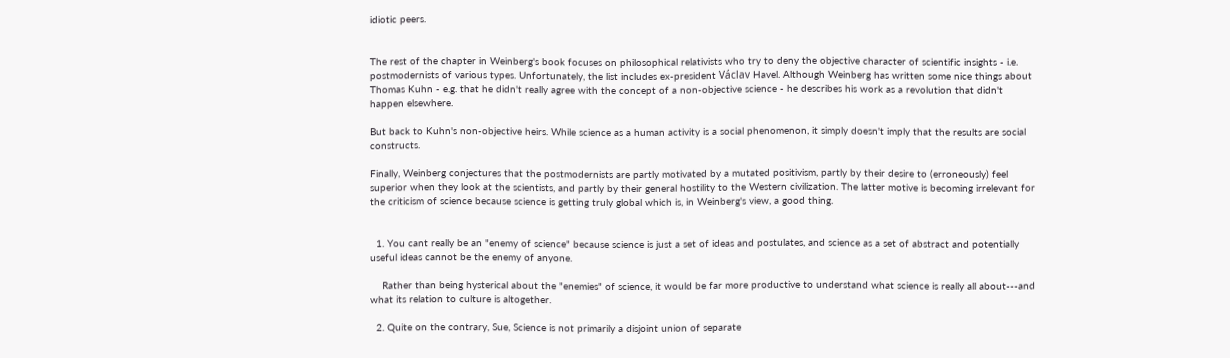idiotic peers.


The rest of the chapter in Weinberg's book focuses on philosophical relativists who try to deny the objective character of scientific insights - i.e. postmodernists of various types. Unfortunately, the list includes ex-president Václav Havel. Although Weinberg has written some nice things about Thomas Kuhn - e.g. that he didn't really agree with the concept of a non-objective science - he describes his work as a revolution that didn't happen elsewhere.

But back to Kuhn's non-objective heirs. While science as a human activity is a social phenomenon, it simply doesn't imply that the results are social constructs.

Finally, Weinberg conjectures that the postmodernists are partly motivated by a mutated positivism, partly by their desire to (erroneously) feel superior when they look at the scientists, and partly by their general hostility to the Western civilization. The latter motive is becoming irrelevant for the criticism of science because science is getting truly global which is, in Weinberg's view, a good thing.


  1. You cant really be an "enemy of science" because science is just a set of ideas and postulates, and science as a set of abstract and potentially useful ideas cannot be the enemy of anyone.

    Rather than being hysterical about the "enemies" of science, it would be far more productive to understand what science is really all about---and what its relation to culture is altogether.

  2. Quite on the contrary, Sue, Science is not primarily a disjoint union of separate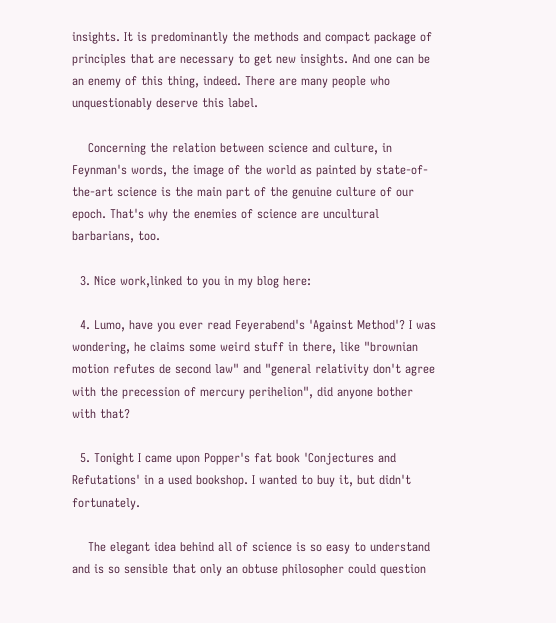insights. It is predominantly the methods and compact package of principles that are necessary to get new insights. And one can be an enemy of this thing, indeed. There are many people who unquestionably deserve this label.

    Concerning the relation between science and culture, in Feynman's words, the image of the world as painted by state-of-the-art science is the main part of the genuine culture of our epoch. That's why the enemies of science are uncultural barbarians, too.

  3. Nice work,linked to you in my blog here:

  4. Lumo, have you ever read Feyerabend's 'Against Method'? I was wondering, he claims some weird stuff in there, like "brownian motion refutes de second law" and "general relativity don't agree with the precession of mercury perihelion", did anyone bother with that?

  5. Tonight I came upon Popper's fat book 'Conjectures and Refutations' in a used bookshop. I wanted to buy it, but didn't fortunately.

    The elegant idea behind all of science is so easy to understand and is so sensible that only an obtuse philosopher could question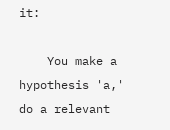it:

    You make a hypothesis 'a,' do a relevant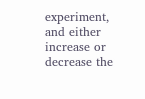experiment, and either increase or decrease the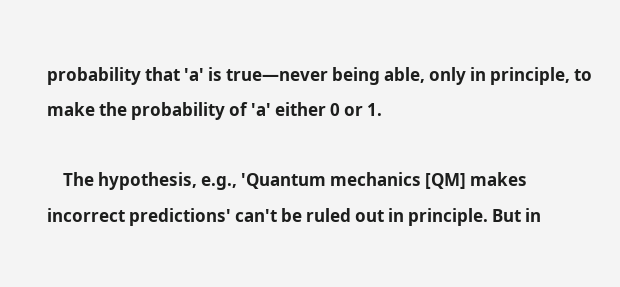probability that 'a' is true—never being able, only in principle, to make the probability of 'a' either 0 or 1.

    The hypothesis, e.g., 'Quantum mechanics [QM] makes incorrect predictions' can't be ruled out in principle. But in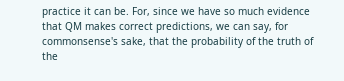practice it can be. For, since we have so much evidence that QM makes correct predictions, we can say, for commonsense's sake, that the probability of the truth of the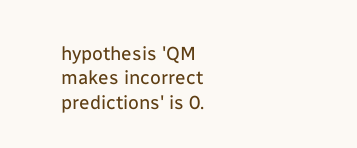hypothesis 'QM makes incorrect predictions' is 0.